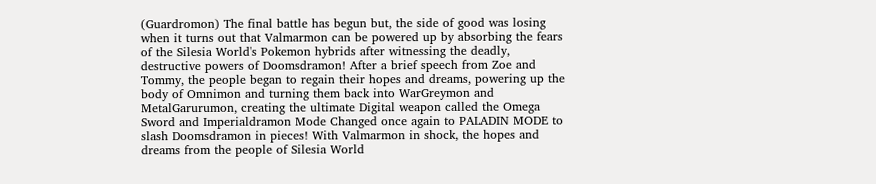(Guardromon) The final battle has begun but, the side of good was losing when it turns out that Valmarmon can be powered up by absorbing the fears of the Silesia World's Pokemon hybrids after witnessing the deadly, destructive powers of Doomsdramon! After a brief speech from Zoe and Tommy, the people began to regain their hopes and dreams, powering up the body of Omnimon and turning them back into WarGreymon and MetalGarurumon, creating the ultimate Digital weapon called the Omega Sword and Imperialdramon Mode Changed once again to PALADIN MODE to slash Doomsdramon in pieces! With Valmarmon in shock, the hopes and dreams from the people of Silesia World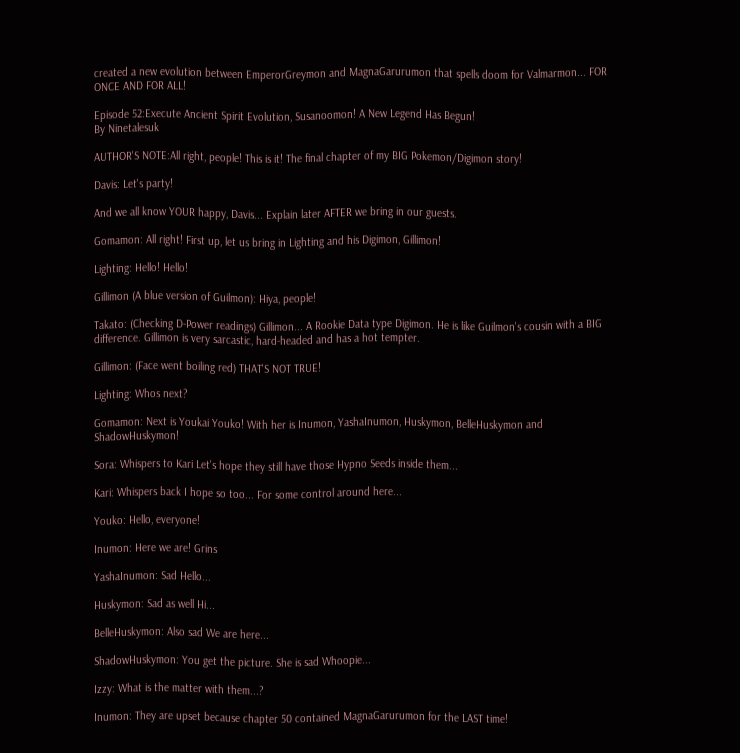created a new evolution between EmperorGreymon and MagnaGarurumon that spells doom for Valmarmon... FOR ONCE AND FOR ALL!

Episode 52:Execute Ancient Spirit Evolution, Susanoomon! A New Legend Has Begun!
By Ninetalesuk

AUTHOR'S NOTE:All right, people! This is it! The final chapter of my BIG Pokemon/Digimon story!

Davis: Let's party!

And we all know YOUR happy, Davis... Explain later AFTER we bring in our guests.

Gomamon: All right! First up, let us bring in Lighting and his Digimon, Gillimon!

Lighting: Hello! Hello!

Gillimon (A blue version of Guilmon): Hiya, people!

Takato: (Checking D-Power readings) Gillimon... A Rookie Data type Digimon. He is like Guilmon's cousin with a BIG difference. Gillimon is very sarcastic, hard-headed and has a hot tempter.

Gillimon: (Face went boiling red) THAT'S NOT TRUE!

Lighting: Whos next?

Gomamon: Next is Youkai Youko! With her is Inumon, YashaInumon, Huskymon, BelleHuskymon and ShadowHuskymon!

Sora: Whispers to Kari Let's hope they still have those Hypno Seeds inside them...

Kari: Whispers back I hope so too... For some control around here...

Youko: Hello, everyone!

Inumon: Here we are! Grins

YashaInumon: Sad Hello...

Huskymon: Sad as well Hi...

BelleHuskymon: Also sad We are here...

ShadowHuskymon: You get the picture. She is sad Whoopie...

Izzy: What is the matter with them...?

Inumon: They are upset because chapter 50 contained MagnaGarurumon for the LAST time!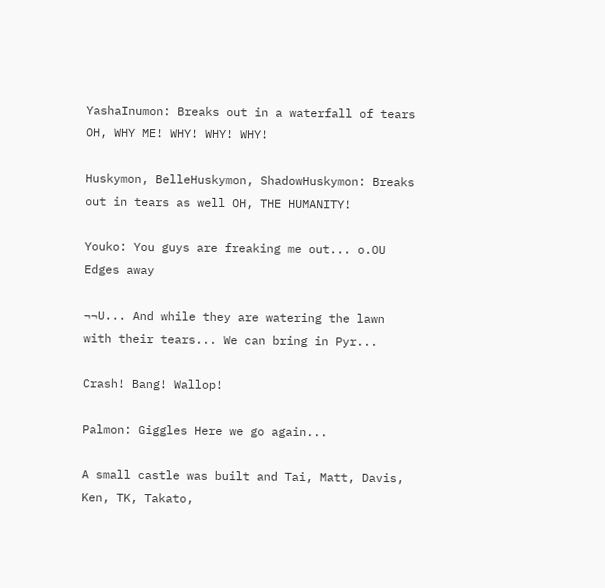YashaInumon: Breaks out in a waterfall of tears OH, WHY ME! WHY! WHY! WHY!

Huskymon, BelleHuskymon, ShadowHuskymon: Breaks out in tears as well OH, THE HUMANITY!

Youko: You guys are freaking me out... o.OU Edges away

¬¬U... And while they are watering the lawn with their tears... We can bring in Pyr...

Crash! Bang! Wallop!

Palmon: Giggles Here we go again...

A small castle was built and Tai, Matt, Davis, Ken, TK, Takato,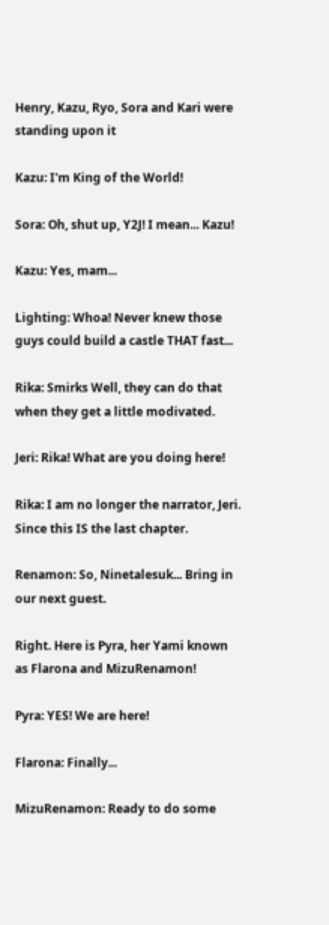Henry, Kazu, Ryo, Sora and Kari were standing upon it

Kazu: I'm King of the World!

Sora: Oh, shut up, Y2J! I mean... Kazu!

Kazu: Yes, mam...

Lighting: Whoa! Never knew those guys could build a castle THAT fast...

Rika: Smirks Well, they can do that when they get a little modivated.

Jeri: Rika! What are you doing here!

Rika: I am no longer the narrator, Jeri. Since this IS the last chapter.

Renamon: So, Ninetalesuk... Bring in our next guest.

Right. Here is Pyra, her Yami known as Flarona and MizuRenamon!

Pyra: YES! We are here!

Flarona: Finally...

MizuRenamon: Ready to do some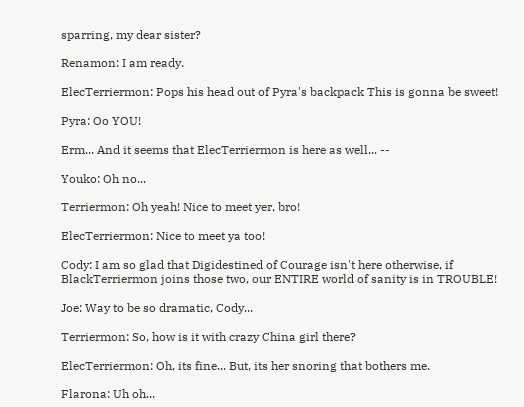sparring, my dear sister?

Renamon: I am ready.

ElecTerriermon: Pops his head out of Pyra's backpack This is gonna be sweet!

Pyra: Oo YOU!

Erm... And it seems that ElecTerriermon is here as well... --

Youko: Oh no...

Terriermon: Oh yeah! Nice to meet yer, bro!

ElecTerriermon: Nice to meet ya too!

Cody: I am so glad that Digidestined of Courage isn't here otherwise, if BlackTerriermon joins those two, our ENTIRE world of sanity is in TROUBLE!

Joe: Way to be so dramatic, Cody...

Terriermon: So, how is it with crazy China girl there?

ElecTerriermon: Oh, its fine... But, its her snoring that bothers me.

Flarona: Uh oh...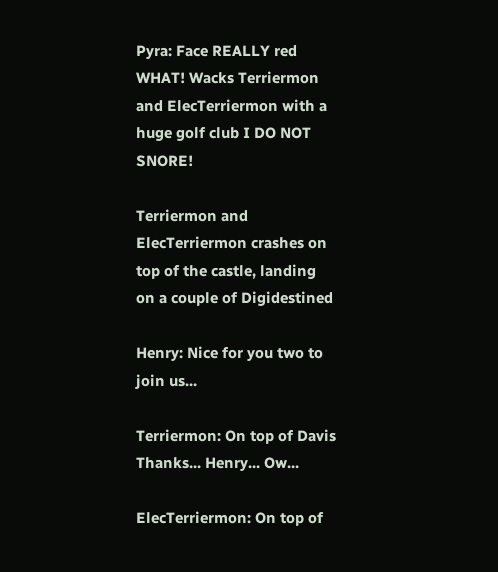Pyra: Face REALLY red WHAT! Wacks Terriermon and ElecTerriermon with a huge golf club I DO NOT SNORE!

Terriermon and ElecTerriermon crashes on top of the castle, landing on a couple of Digidestined

Henry: Nice for you two to join us...

Terriermon: On top of Davis Thanks... Henry... Ow...

ElecTerriermon: On top of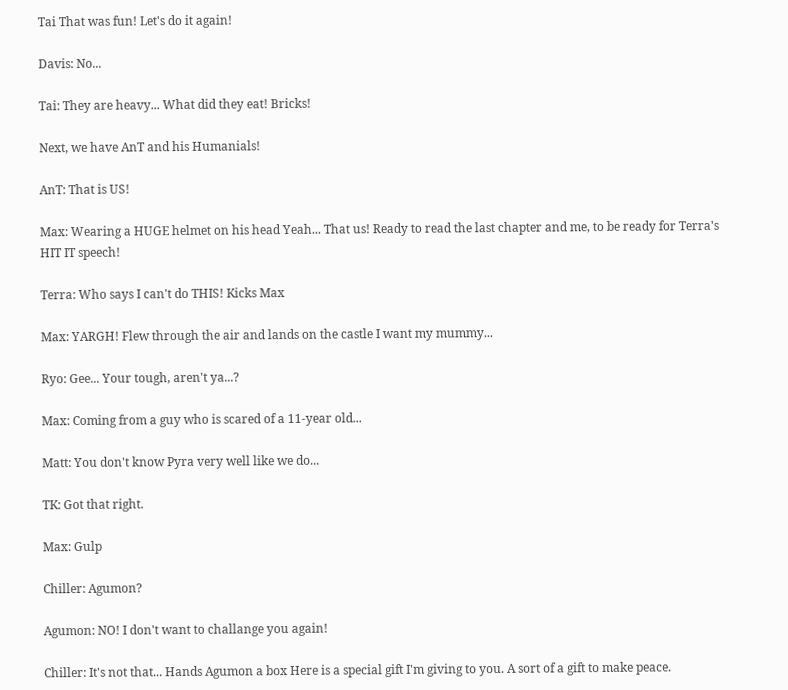Tai That was fun! Let's do it again!

Davis: No...

Tai: They are heavy... What did they eat! Bricks!

Next, we have AnT and his Humanials!

AnT: That is US!

Max: Wearing a HUGE helmet on his head Yeah... That us! Ready to read the last chapter and me, to be ready for Terra's HIT IT speech!

Terra: Who says I can't do THIS! Kicks Max

Max: YARGH! Flew through the air and lands on the castle I want my mummy...

Ryo: Gee... Your tough, aren't ya...?

Max: Coming from a guy who is scared of a 11-year old...

Matt: You don't know Pyra very well like we do...

TK: Got that right.

Max: Gulp

Chiller: Agumon?

Agumon: NO! I don't want to challange you again!

Chiller: It's not that... Hands Agumon a box Here is a special gift I'm giving to you. A sort of a gift to make peace.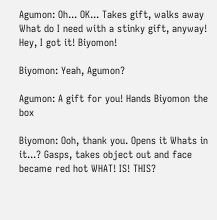Agumon: Oh... OK... Takes gift, walks away What do I need with a stinky gift, anyway! Hey, I got it! Biyomon!

Biyomon: Yeah, Agumon?

Agumon: A gift for you! Hands Biyomon the box

Biyomon: Ooh, thank you. Opens it Whats in it...? Gasps, takes object out and face became red hot WHAT! IS! THIS?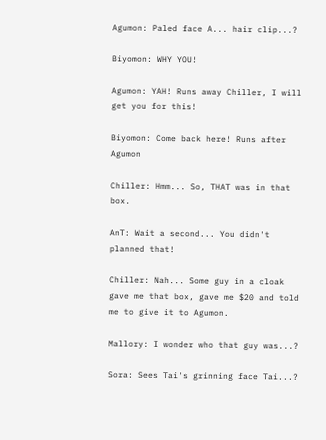Agumon: Paled face A... hair clip...?

Biyomon: WHY YOU!

Agumon: YAH! Runs away Chiller, I will get you for this!

Biyomon: Come back here! Runs after Agumon

Chiller: Hmm... So, THAT was in that box.

AnT: Wait a second... You didn't planned that!

Chiller: Nah... Some guy in a cloak gave me that box, gave me $20 and told me to give it to Agumon.

Mallory: I wonder who that guy was...?

Sora: Sees Tai's grinning face Tai...?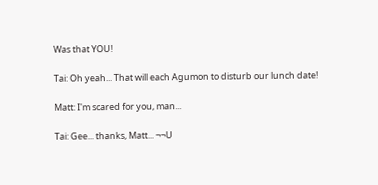Was that YOU!

Tai: Oh yeah... That will each Agumon to disturb our lunch date!

Matt: I'm scared for you, man...

Tai: Gee... thanks, Matt... ¬¬U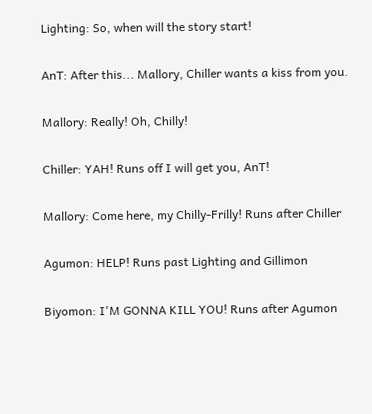Lighting: So, when will the story start!

AnT: After this... Mallory, Chiller wants a kiss from you.

Mallory: Really! Oh, Chilly!

Chiller: YAH! Runs off I will get you, AnT!

Mallory: Come here, my Chilly-Frilly! Runs after Chiller

Agumon: HELP! Runs past Lighting and Gillimon

Biyomon: I'M GONNA KILL YOU! Runs after Agumon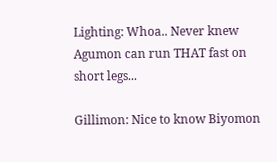Lighting: Whoa.. Never knew Agumon can run THAT fast on short legs...

Gillimon: Nice to know Biyomon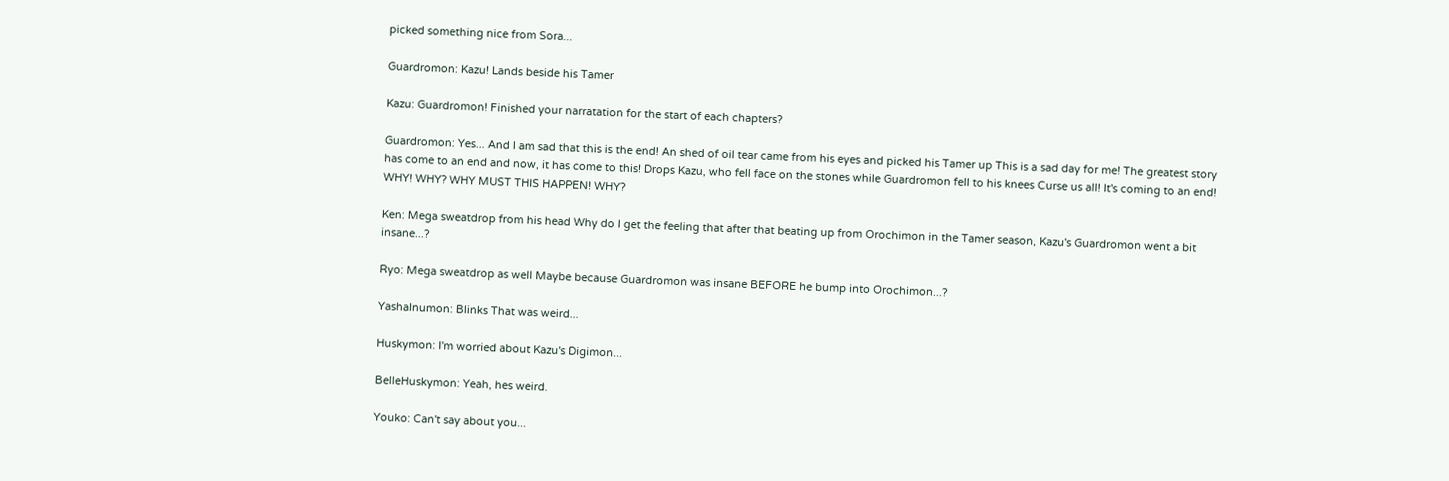picked something nice from Sora...

Guardromon: Kazu! Lands beside his Tamer

Kazu: Guardromon! Finished your narratation for the start of each chapters?

Guardromon: Yes... And I am sad that this is the end! An shed of oil tear came from his eyes and picked his Tamer up This is a sad day for me! The greatest story has come to an end and now, it has come to this! Drops Kazu, who fell face on the stones while Guardromon fell to his knees Curse us all! It's coming to an end! WHY! WHY? WHY MUST THIS HAPPEN! WHY?

Ken: Mega sweatdrop from his head Why do I get the feeling that after that beating up from Orochimon in the Tamer season, Kazu's Guardromon went a bit insane...?

Ryo: Mega sweatdrop as well Maybe because Guardromon was insane BEFORE he bump into Orochimon...?

YashaInumon: Blinks That was weird...

Huskymon: I'm worried about Kazu's Digimon...

BelleHuskymon: Yeah, hes weird.

Youko: Can't say about you...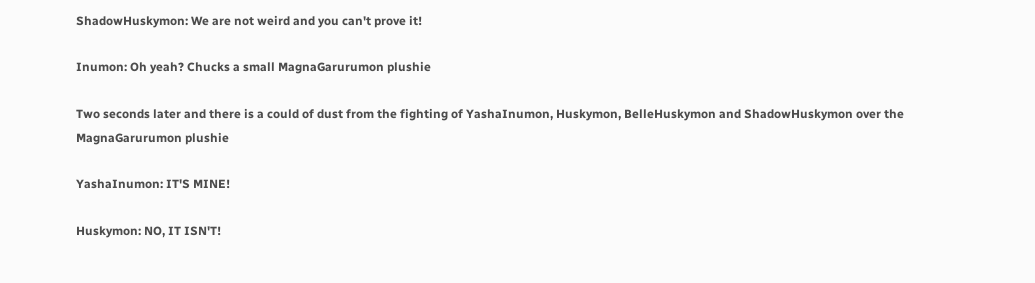ShadowHuskymon: We are not weird and you can't prove it!

Inumon: Oh yeah? Chucks a small MagnaGarurumon plushie

Two seconds later and there is a could of dust from the fighting of YashaInumon, Huskymon, BelleHuskymon and ShadowHuskymon over the MagnaGarurumon plushie

YashaInumon: IT'S MINE!

Huskymon: NO, IT ISN'T!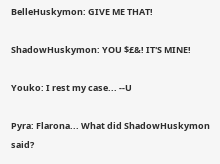BelleHuskymon: GIVE ME THAT!

ShadowHuskymon: YOU $£&! IT'S MINE!

Youko: I rest my case... --U

Pyra: Flarona... What did ShadowHuskymon said?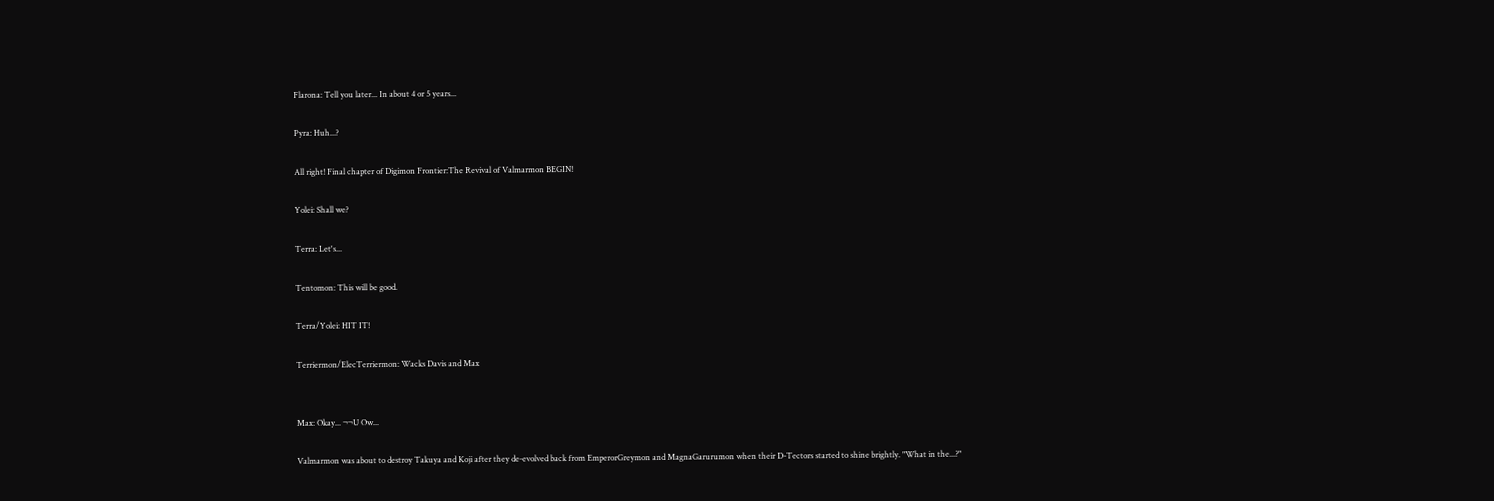Flarona: Tell you later... In about 4 or 5 years...

Pyra: Huh...?

All right! Final chapter of Digimon Frontier:The Revival of Valmarmon BEGIN!

Yolei: Shall we?

Terra: Let's...

Tentomon: This will be good.

Terra/Yolei: HIT IT!

Terriermon/ElecTerriermon: Wacks Davis and Max


Max: Okay... ¬¬U Ow...

Valmarmon was about to destroy Takuya and Koji after they de-evolved back from EmperorGreymon and MagnaGarurumon when their D-Tectors started to shine brightly. "What in the...?"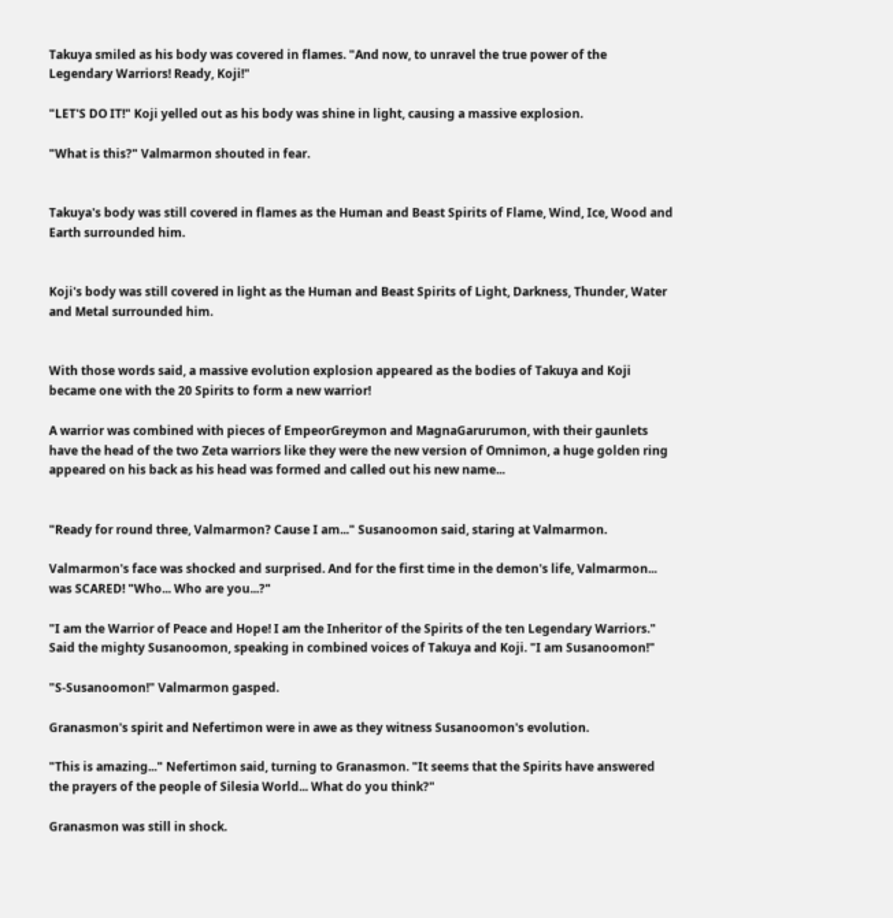Takuya smiled as his body was covered in flames. "And now, to unravel the true power of the Legendary Warriors! Ready, Koji!"

"LET'S DO IT!" Koji yelled out as his body was shine in light, causing a massive explosion.

"What is this?" Valmarmon shouted in fear.


Takuya's body was still covered in flames as the Human and Beast Spirits of Flame, Wind, Ice, Wood and Earth surrounded him.


Koji's body was still covered in light as the Human and Beast Spirits of Light, Darkness, Thunder, Water and Metal surrounded him.


With those words said, a massive evolution explosion appeared as the bodies of Takuya and Koji became one with the 20 Spirits to form a new warrior!

A warrior was combined with pieces of EmpeorGreymon and MagnaGarurumon, with their gaunlets have the head of the two Zeta warriors like they were the new version of Omnimon, a huge golden ring appeared on his back as his head was formed and called out his new name...


"Ready for round three, Valmarmon? Cause I am..." Susanoomon said, staring at Valmarmon.

Valmarmon's face was shocked and surprised. And for the first time in the demon's life, Valmarmon... was SCARED! "Who... Who are you...?"

"I am the Warrior of Peace and Hope! I am the Inheritor of the Spirits of the ten Legendary Warriors." Said the mighty Susanoomon, speaking in combined voices of Takuya and Koji. "I am Susanoomon!"

"S-Susanoomon!" Valmarmon gasped.

Granasmon's spirit and Nefertimon were in awe as they witness Susanoomon's evolution.

"This is amazing..." Nefertimon said, turning to Granasmon. "It seems that the Spirits have answered the prayers of the people of Silesia World... What do you think?"

Granasmon was still in shock.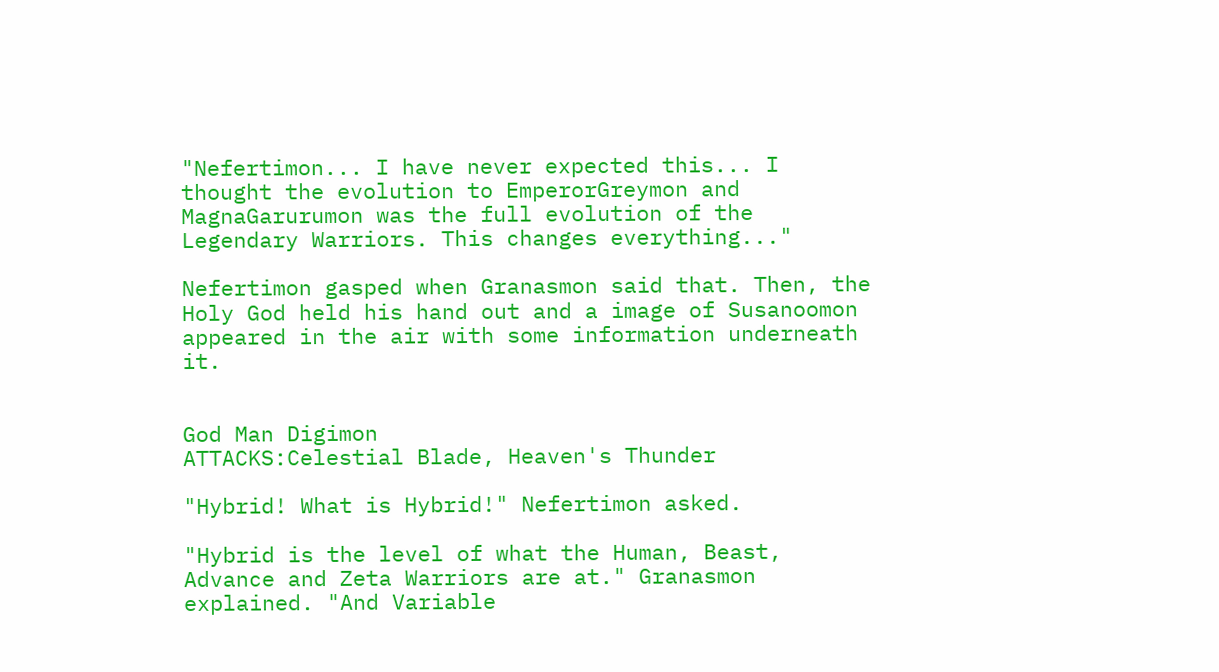"Nefertimon... I have never expected this... I thought the evolution to EmperorGreymon and MagnaGarurumon was the full evolution of the Legendary Warriors. This changes everything..."

Nefertimon gasped when Granasmon said that. Then, the Holy God held his hand out and a image of Susanoomon appeared in the air with some information underneath it.


God Man Digimon
ATTACKS:Celestial Blade, Heaven's Thunder

"Hybrid! What is Hybrid!" Nefertimon asked.

"Hybrid is the level of what the Human, Beast, Advance and Zeta Warriors are at." Granasmon explained. "And Variable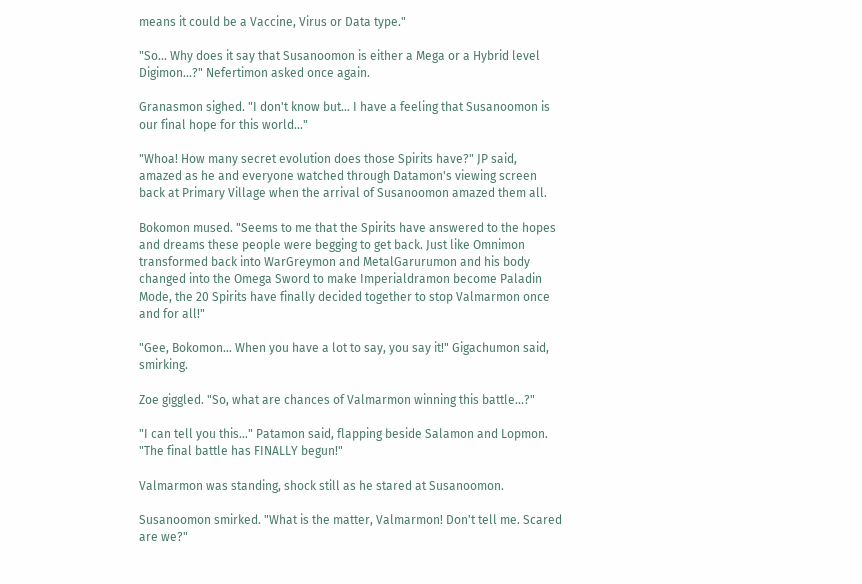means it could be a Vaccine, Virus or Data type."

"So... Why does it say that Susanoomon is either a Mega or a Hybrid level Digimon...?" Nefertimon asked once again.

Granasmon sighed. "I don't know but... I have a feeling that Susanoomon is our final hope for this world..."

"Whoa! How many secret evolution does those Spirits have?" JP said, amazed as he and everyone watched through Datamon's viewing screen back at Primary Village when the arrival of Susanoomon amazed them all.

Bokomon mused. "Seems to me that the Spirits have answered to the hopes and dreams these people were begging to get back. Just like Omnimon transformed back into WarGreymon and MetalGarurumon and his body changed into the Omega Sword to make Imperialdramon become Paladin Mode, the 20 Spirits have finally decided together to stop Valmarmon once and for all!"

"Gee, Bokomon... When you have a lot to say, you say it!" Gigachumon said, smirking.

Zoe giggled. "So, what are chances of Valmarmon winning this battle...?"

"I can tell you this..." Patamon said, flapping beside Salamon and Lopmon. "The final battle has FINALLY begun!"

Valmarmon was standing, shock still as he stared at Susanoomon.

Susanoomon smirked. "What is the matter, Valmarmon! Don't tell me. Scared are we?"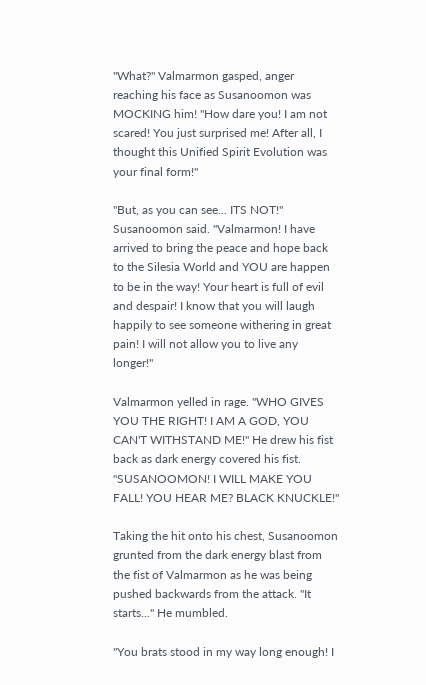"What?" Valmarmon gasped, anger reaching his face as Susanoomon was MOCKING him! "How dare you! I am not scared! You just surprised me! After all, I thought this Unified Spirit Evolution was your final form!"

"But, as you can see... ITS NOT!" Susanoomon said. "Valmarmon! I have arrived to bring the peace and hope back to the Silesia World and YOU are happen to be in the way! Your heart is full of evil and despair! I know that you will laugh happily to see someone withering in great pain! I will not allow you to live any longer!"

Valmarmon yelled in rage. "WHO GIVES YOU THE RIGHT! I AM A GOD, YOU CAN'T WITHSTAND ME!" He drew his fist back as dark energy covered his fist. "SUSANOOMON! I WILL MAKE YOU FALL! YOU HEAR ME? BLACK KNUCKLE!"

Taking the hit onto his chest, Susanoomon grunted from the dark energy blast from the fist of Valmarmon as he was being pushed backwards from the attack. "It starts..." He mumbled.

"You brats stood in my way long enough! I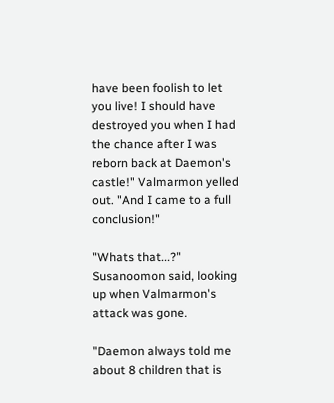have been foolish to let you live! I should have destroyed you when I had the chance after I was reborn back at Daemon's castle!" Valmarmon yelled out. "And I came to a full conclusion!"

"Whats that...?" Susanoomon said, looking up when Valmarmon's attack was gone.

"Daemon always told me about 8 children that is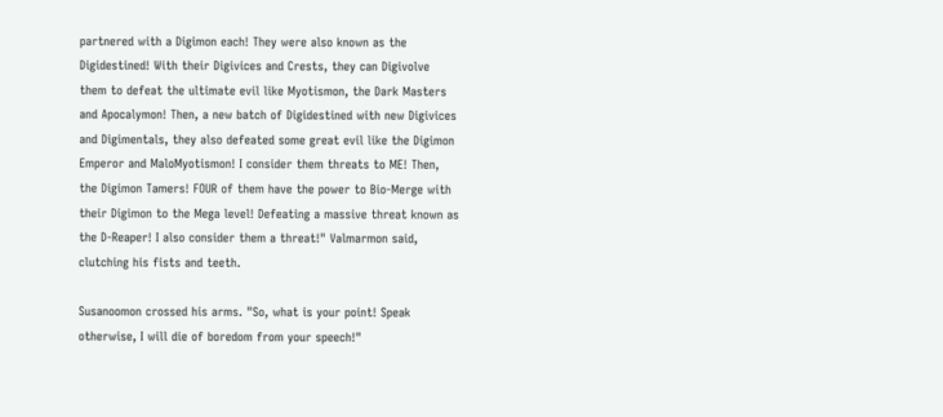partnered with a Digimon each! They were also known as the Digidestined! With their Digivices and Crests, they can Digivolve them to defeat the ultimate evil like Myotismon, the Dark Masters and Apocalymon! Then, a new batch of Digidestined with new Digivices and Digimentals, they also defeated some great evil like the Digimon Emperor and MaloMyotismon! I consider them threats to ME! Then, the Digimon Tamers! FOUR of them have the power to Bio-Merge with their Digimon to the Mega level! Defeating a massive threat known as the D-Reaper! I also consider them a threat!" Valmarmon said, clutching his fists and teeth.

Susanoomon crossed his arms. "So, what is your point! Speak otherwise, I will die of boredom from your speech!"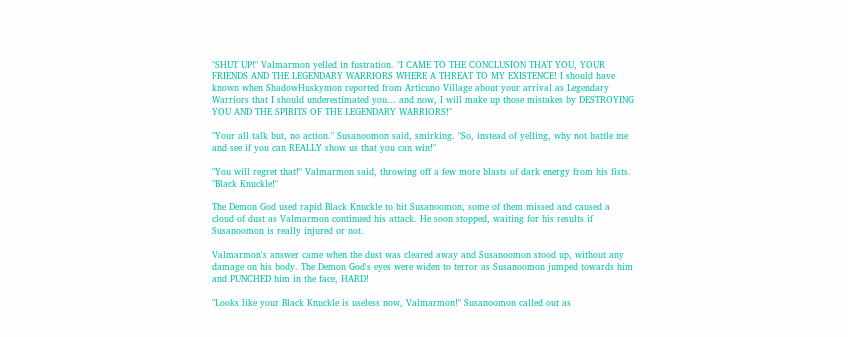"SHUT UP!" Valmarmon yelled in fustration. "I CAME TO THE CONCLUSION THAT YOU, YOUR FRIENDS AND THE LEGENDARY WARRIORS WHERE A THREAT TO MY EXISTENCE! I should have known when ShadowHuskymon reported from Articuno Village about your arrival as Legendary Warriors that I should underestimated you... and now, I will make up those mistakes by DESTROYING YOU AND THE SPIRITS OF THE LEGENDARY WARRIORS!"

"Your all talk but, no action." Susanoomon said, smirking. "So, instead of yelling, why not battle me and see if you can REALLY show us that you can win!"

"You will regret that!" Valmarmon said, throwing off a few more blasts of dark energy from his fists. "Black Knuckle!"

The Demon God used rapid Black Knuckle to hit Susanoomon, some of them missed and caused a cloud of dust as Valmarmon continued his attack. He soon stopped, waiting for his results if Susanoomon is really injured or not.

Valmarmon's answer came when the dust was cleared away and Susanoomon stood up, without any damage on his body. The Demon God's eyes were widen to terror as Susanoomon jumped towards him and PUNCHED him in the face, HARD!

"Looks like your Black Knuckle is useless now, Valmarmon!" Susanoomon called out as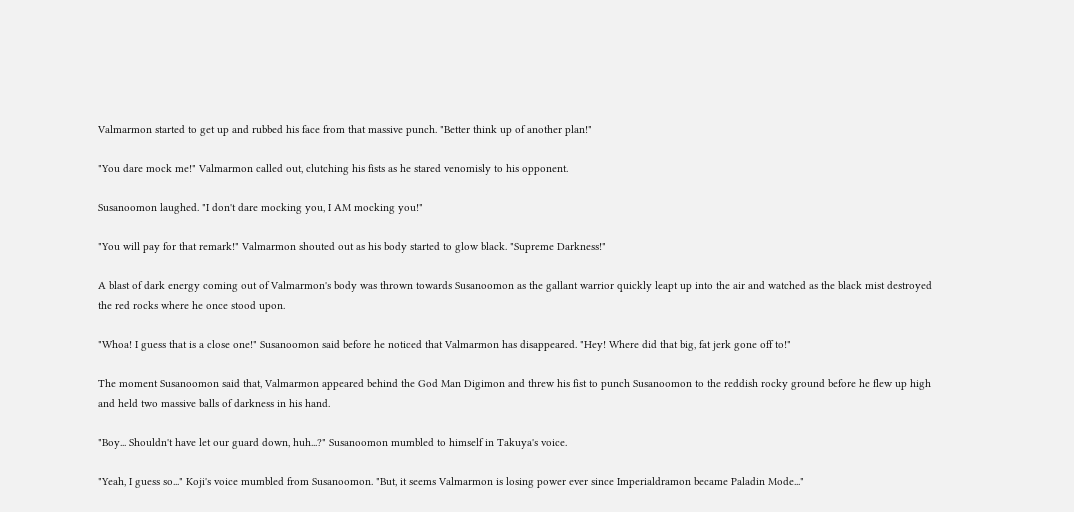Valmarmon started to get up and rubbed his face from that massive punch. "Better think up of another plan!"

"You dare mock me!" Valmarmon called out, clutching his fists as he stared venomisly to his opponent.

Susanoomon laughed. "I don't dare mocking you, I AM mocking you!"

"You will pay for that remark!" Valmarmon shouted out as his body started to glow black. "Supreme Darkness!"

A blast of dark energy coming out of Valmarmon's body was thrown towards Susanoomon as the gallant warrior quickly leapt up into the air and watched as the black mist destroyed the red rocks where he once stood upon.

"Whoa! I guess that is a close one!" Susanoomon said before he noticed that Valmarmon has disappeared. "Hey! Where did that big, fat jerk gone off to!"

The moment Susanoomon said that, Valmarmon appeared behind the God Man Digimon and threw his fist to punch Susanoomon to the reddish rocky ground before he flew up high and held two massive balls of darkness in his hand.

"Boy... Shouldn't have let our guard down, huh...?" Susanoomon mumbled to himself in Takuya's voice.

"Yeah, I guess so..." Koji's voice mumbled from Susanoomon. "But, it seems Valmarmon is losing power ever since Imperialdramon became Paladin Mode..."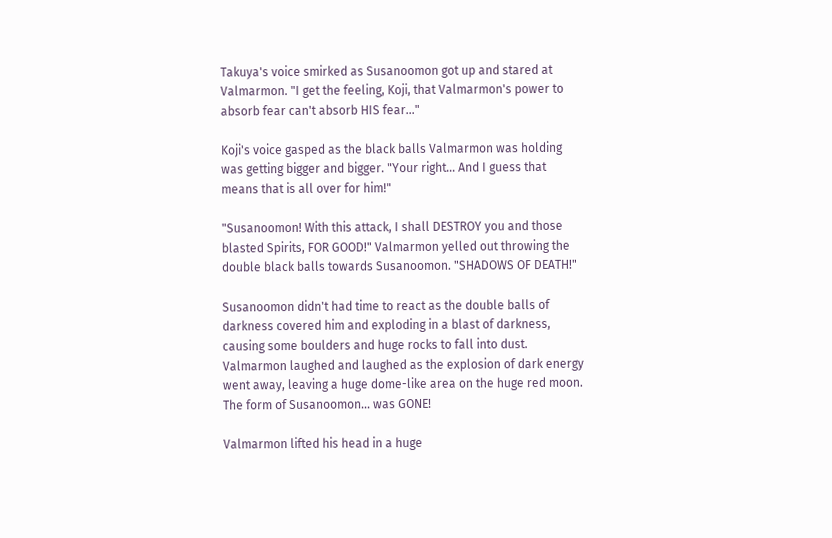Takuya's voice smirked as Susanoomon got up and stared at Valmarmon. "I get the feeling, Koji, that Valmarmon's power to absorb fear can't absorb HIS fear..."

Koji's voice gasped as the black balls Valmarmon was holding was getting bigger and bigger. "Your right... And I guess that means that is all over for him!"

"Susanoomon! With this attack, I shall DESTROY you and those blasted Spirits, FOR GOOD!" Valmarmon yelled out throwing the double black balls towards Susanoomon. "SHADOWS OF DEATH!"

Susanoomon didn't had time to react as the double balls of darkness covered him and exploding in a blast of darkness, causing some boulders and huge rocks to fall into dust. Valmarmon laughed and laughed as the explosion of dark energy went away, leaving a huge dome-like area on the huge red moon. The form of Susanoomon... was GONE!

Valmarmon lifted his head in a huge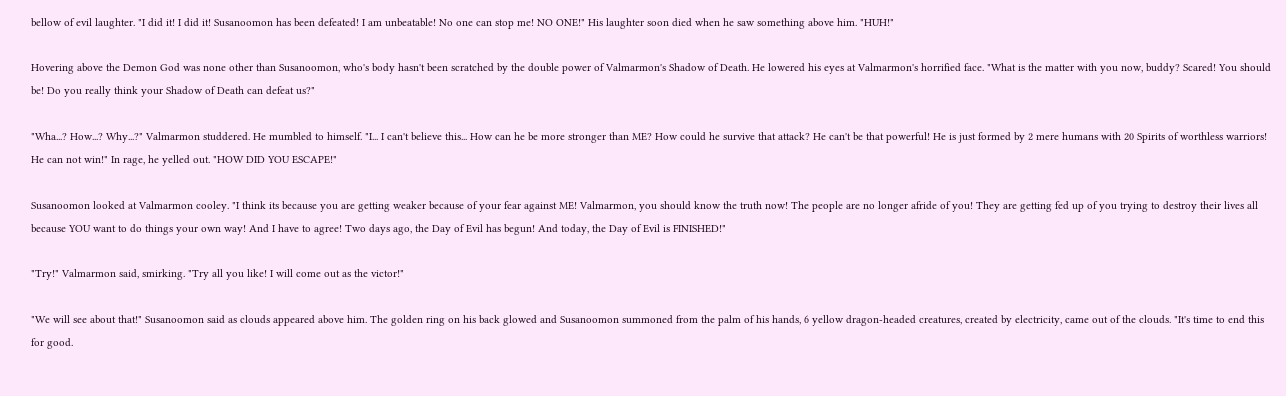bellow of evil laughter. "I did it! I did it! Susanoomon has been defeated! I am unbeatable! No one can stop me! NO ONE!" His laughter soon died when he saw something above him. "HUH!"

Hovering above the Demon God was none other than Susanoomon, who's body hasn't been scratched by the double power of Valmarmon's Shadow of Death. He lowered his eyes at Valmarmon's horrified face. "What is the matter with you now, buddy? Scared! You should be! Do you really think your Shadow of Death can defeat us?"

"Wha...? How...? Why...?" Valmarmon studdered. He mumbled to himself. "I... I can't believe this... How can he be more stronger than ME? How could he survive that attack? He can't be that powerful! He is just formed by 2 mere humans with 20 Spirits of worthless warriors! He can not win!" In rage, he yelled out. "HOW DID YOU ESCAPE!"

Susanoomon looked at Valmarmon cooley. "I think its because you are getting weaker because of your fear against ME! Valmarmon, you should know the truth now! The people are no longer afride of you! They are getting fed up of you trying to destroy their lives all because YOU want to do things your own way! And I have to agree! Two days ago, the Day of Evil has begun! And today, the Day of Evil is FINISHED!"

"Try!" Valmarmon said, smirking. "Try all you like! I will come out as the victor!"

"We will see about that!" Susanoomon said as clouds appeared above him. The golden ring on his back glowed and Susanoomon summoned from the palm of his hands, 6 yellow dragon-headed creatures, created by electricity, came out of the clouds. "It's time to end this for good.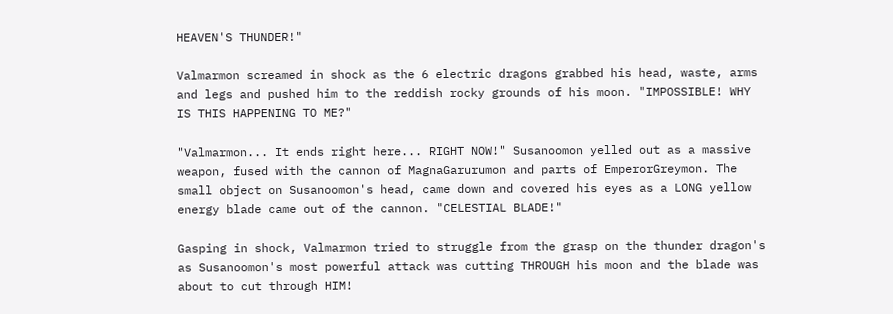HEAVEN'S THUNDER!"

Valmarmon screamed in shock as the 6 electric dragons grabbed his head, waste, arms and legs and pushed him to the reddish rocky grounds of his moon. "IMPOSSIBLE! WHY IS THIS HAPPENING TO ME?"

"Valmarmon... It ends right here... RIGHT NOW!" Susanoomon yelled out as a massive weapon, fused with the cannon of MagnaGarurumon and parts of EmperorGreymon. The small object on Susanoomon's head, came down and covered his eyes as a LONG yellow energy blade came out of the cannon. "CELESTIAL BLADE!"

Gasping in shock, Valmarmon tried to struggle from the grasp on the thunder dragon's as Susanoomon's most powerful attack was cutting THROUGH his moon and the blade was about to cut through HIM!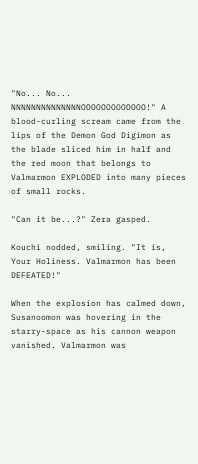"No... No... NNNNNNNNNNNNNNOOOOOOOOOOOOO!" A blood-curling scream came from the lips of the Demon God Digimon as the blade sliced him in half and the red moon that belongs to Valmarmon EXPLODED into many pieces of small rocks.

"Can it be...?" Zera gasped.

Kouchi nodded, smiling. "It is, Your Holiness. Valmarmon has been DEFEATED!"

When the explosion has calmed down, Susanoomon was hovering in the starry-space as his cannon weapon vanished. Valmarmon was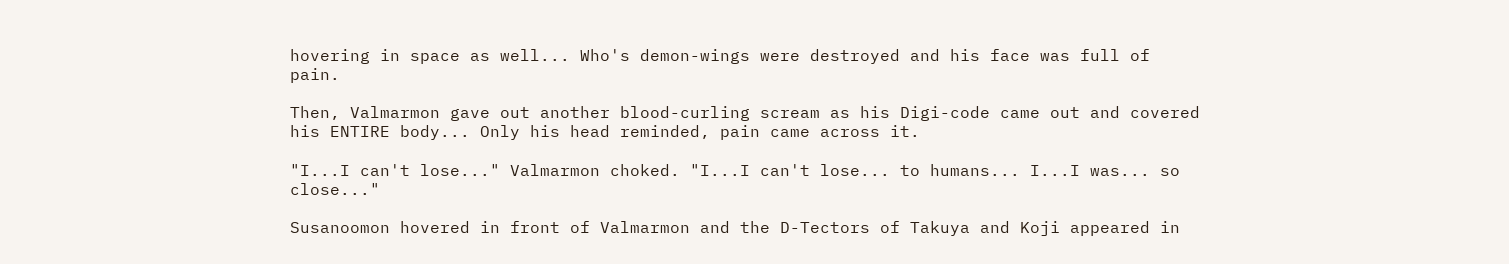hovering in space as well... Who's demon-wings were destroyed and his face was full of pain.

Then, Valmarmon gave out another blood-curling scream as his Digi-code came out and covered his ENTIRE body... Only his head reminded, pain came across it.

"I...I can't lose..." Valmarmon choked. "I...I can't lose... to humans... I...I was... so close..."

Susanoomon hovered in front of Valmarmon and the D-Tectors of Takuya and Koji appeared in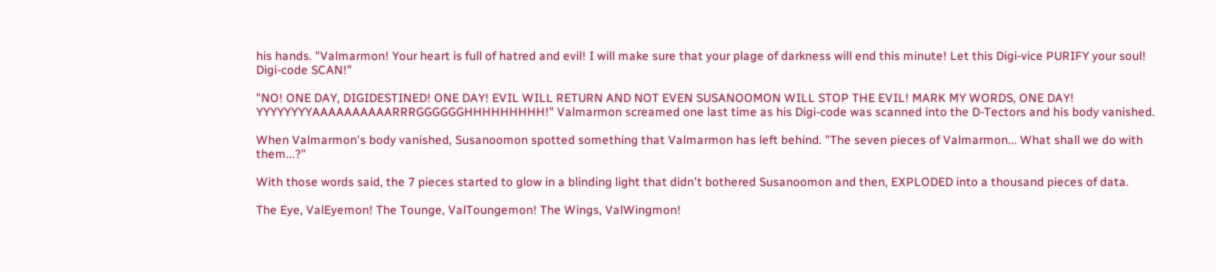his hands. "Valmarmon! Your heart is full of hatred and evil! I will make sure that your plage of darkness will end this minute! Let this Digi-vice PURIFY your soul! Digi-code SCAN!"

"NO! ONE DAY, DIGIDESTINED! ONE DAY! EVIL WILL RETURN AND NOT EVEN SUSANOOMON WILL STOP THE EVIL! MARK MY WORDS, ONE DAY! YYYYYYYYAAAAAAAAAARRRGGGGGGHHHHHHHHH!" Valmarmon screamed one last time as his Digi-code was scanned into the D-Tectors and his body vanished.

When Valmarmon's body vanished, Susanoomon spotted something that Valmarmon has left behind. "The seven pieces of Valmarmon... What shall we do with them...?"

With those words said, the 7 pieces started to glow in a blinding light that didn't bothered Susanoomon and then, EXPLODED into a thousand pieces of data.

The Eye, ValEyemon! The Tounge, ValToungemon! The Wings, ValWingmon!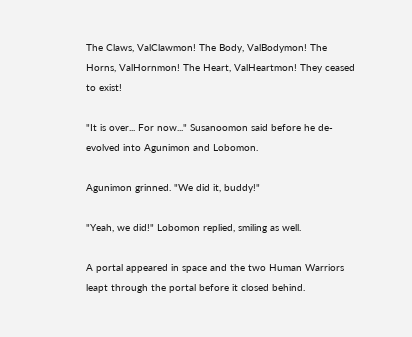The Claws, ValClawmon! The Body, ValBodymon! The Horns, ValHornmon! The Heart, ValHeartmon! They ceased to exist!

"It is over... For now..." Susanoomon said before he de-evolved into Agunimon and Lobomon.

Agunimon grinned. "We did it, buddy!"

"Yeah, we did!" Lobomon replied, smiling as well.

A portal appeared in space and the two Human Warriors leapt through the portal before it closed behind.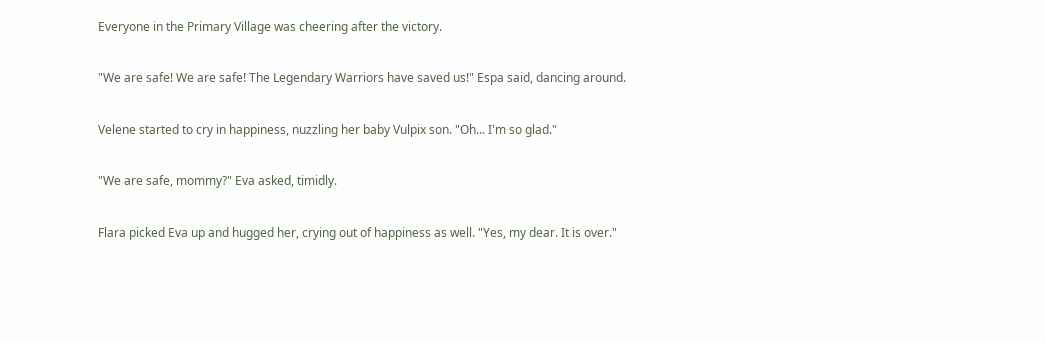Everyone in the Primary Village was cheering after the victory.

"We are safe! We are safe! The Legendary Warriors have saved us!" Espa said, dancing around.

Velene started to cry in happiness, nuzzling her baby Vulpix son. "Oh... I'm so glad."

"We are safe, mommy?" Eva asked, timidly.

Flara picked Eva up and hugged her, crying out of happiness as well. "Yes, my dear. It is over."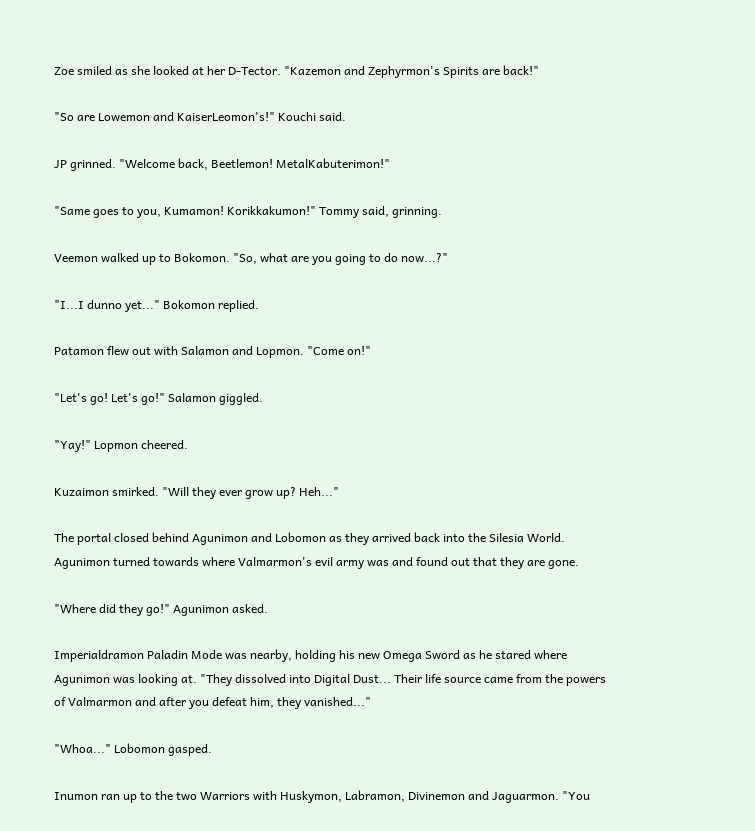Zoe smiled as she looked at her D-Tector. "Kazemon and Zephyrmon's Spirits are back!"

"So are Lowemon and KaiserLeomon's!" Kouchi said.

JP grinned. "Welcome back, Beetlemon! MetalKabuterimon!"

"Same goes to you, Kumamon! Korikkakumon!" Tommy said, grinning.

Veemon walked up to Bokomon. "So, what are you going to do now...?"

"I...I dunno yet..." Bokomon replied.

Patamon flew out with Salamon and Lopmon. "Come on!"

"Let's go! Let's go!" Salamon giggled.

"Yay!" Lopmon cheered.

Kuzaimon smirked. "Will they ever grow up? Heh..."

The portal closed behind Agunimon and Lobomon as they arrived back into the Silesia World. Agunimon turned towards where Valmarmon's evil army was and found out that they are gone.

"Where did they go!" Agunimon asked.

Imperialdramon Paladin Mode was nearby, holding his new Omega Sword as he stared where Agunimon was looking at. "They dissolved into Digital Dust... Their life source came from the powers of Valmarmon and after you defeat him, they vanished..."

"Whoa..." Lobomon gasped.

Inumon ran up to the two Warriors with Huskymon, Labramon, Divinemon and Jaguarmon. "You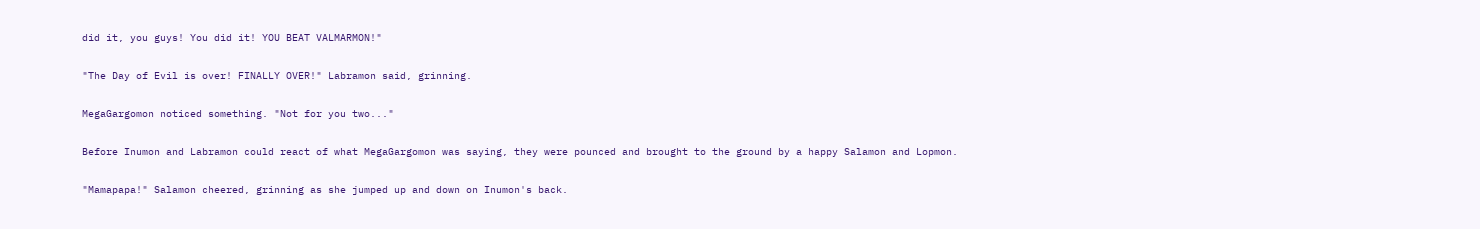did it, you guys! You did it! YOU BEAT VALMARMON!"

"The Day of Evil is over! FINALLY OVER!" Labramon said, grinning.

MegaGargomon noticed something. "Not for you two..."

Before Inumon and Labramon could react of what MegaGargomon was saying, they were pounced and brought to the ground by a happy Salamon and Lopmon.

"Mamapapa!" Salamon cheered, grinning as she jumped up and down on Inumon's back.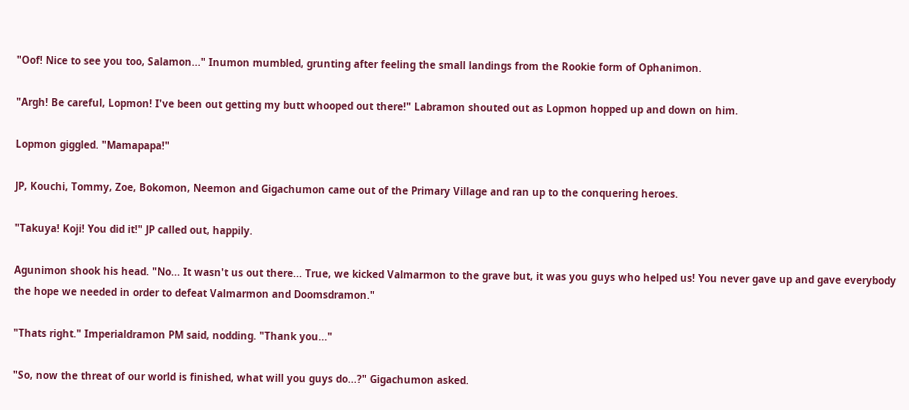"Oof! Nice to see you too, Salamon..." Inumon mumbled, grunting after feeling the small landings from the Rookie form of Ophanimon.

"Argh! Be careful, Lopmon! I've been out getting my butt whooped out there!" Labramon shouted out as Lopmon hopped up and down on him.

Lopmon giggled. "Mamapapa!"

JP, Kouchi, Tommy, Zoe, Bokomon, Neemon and Gigachumon came out of the Primary Village and ran up to the conquering heroes.

"Takuya! Koji! You did it!" JP called out, happily.

Agunimon shook his head. "No... It wasn't us out there... True, we kicked Valmarmon to the grave but, it was you guys who helped us! You never gave up and gave everybody the hope we needed in order to defeat Valmarmon and Doomsdramon."

"Thats right." Imperialdramon PM said, nodding. "Thank you..."

"So, now the threat of our world is finished, what will you guys do...?" Gigachumon asked.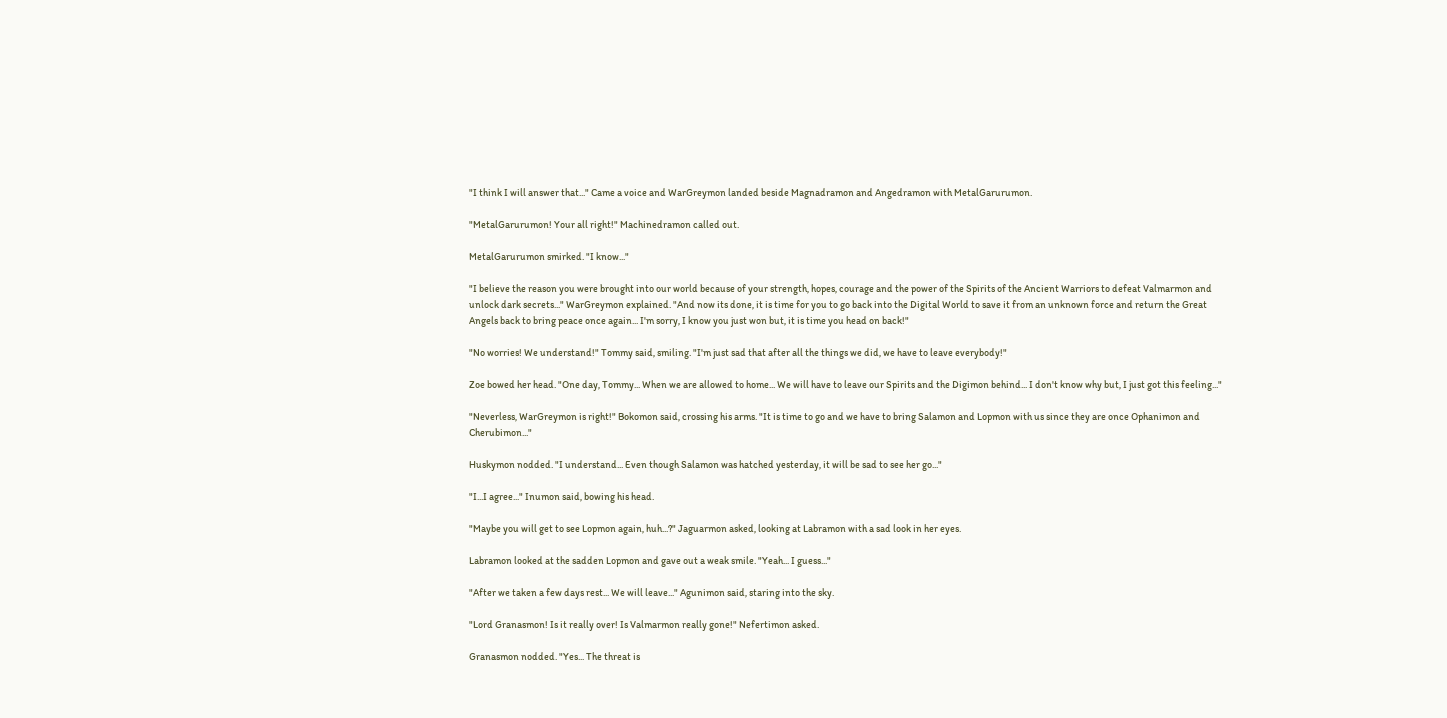"I think I will answer that..." Came a voice and WarGreymon landed beside Magnadramon and Angedramon with MetalGarurumon.

"MetalGarurumon! Your all right!" Machinedramon called out.

MetalGarurumon smirked. "I know..."

"I believe the reason you were brought into our world because of your strength, hopes, courage and the power of the Spirits of the Ancient Warriors to defeat Valmarmon and unlock dark secrets..." WarGreymon explained. "And now its done, it is time for you to go back into the Digital World to save it from an unknown force and return the Great Angels back to bring peace once again... I'm sorry, I know you just won but, it is time you head on back!"

"No worries! We understand!" Tommy said, smiling. "I'm just sad that after all the things we did, we have to leave everybody!"

Zoe bowed her head. "One day, Tommy... When we are allowed to home... We will have to leave our Spirits and the Digimon behind... I don't know why but, I just got this feeling..."

"Neverless, WarGreymon is right!" Bokomon said, crossing his arms. "It is time to go and we have to bring Salamon and Lopmon with us since they are once Ophanimon and Cherubimon..."

Huskymon nodded. "I understand... Even though Salamon was hatched yesterday, it will be sad to see her go..."

"I...I agree..." Inumon said, bowing his head.

"Maybe you will get to see Lopmon again, huh...?" Jaguarmon asked, looking at Labramon with a sad look in her eyes.

Labramon looked at the sadden Lopmon and gave out a weak smile. "Yeah... I guess..."

"After we taken a few days rest... We will leave..." Agunimon said, staring into the sky.

"Lord Granasmon! Is it really over! Is Valmarmon really gone!" Nefertimon asked.

Granasmon nodded. "Yes... The threat is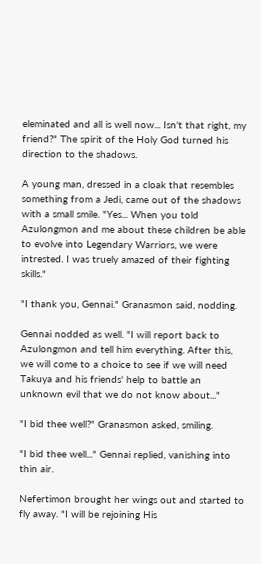eleminated and all is well now... Isn't that right, my friend?" The spirit of the Holy God turned his direction to the shadows.

A young man, dressed in a cloak that resembles something from a Jedi, came out of the shadows with a small smile. "Yes... When you told Azulongmon and me about these children be able to evolve into Legendary Warriors, we were intrested. I was truely amazed of their fighting skills."

"I thank you, Gennai." Granasmon said, nodding.

Gennai nodded as well. "I will report back to Azulongmon and tell him everything. After this, we will come to a choice to see if we will need Takuya and his friends' help to battle an unknown evil that we do not know about..."

"I bid thee well?" Granasmon asked, smiling.

"I bid thee well..." Gennai replied, vanishing into thin air.

Nefertimon brought her wings out and started to fly away. "I will be rejoining His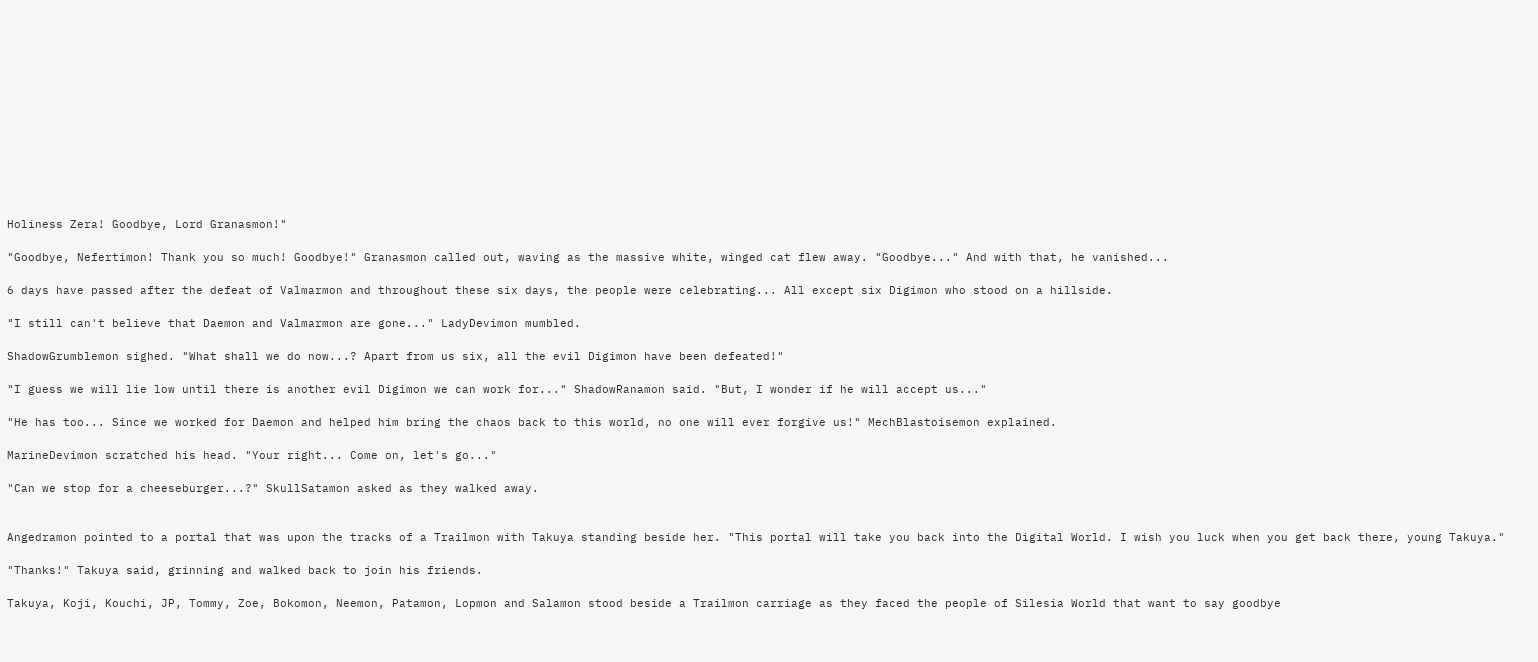Holiness Zera! Goodbye, Lord Granasmon!"

"Goodbye, Nefertimon! Thank you so much! Goodbye!" Granasmon called out, waving as the massive white, winged cat flew away. "Goodbye..." And with that, he vanished...

6 days have passed after the defeat of Valmarmon and throughout these six days, the people were celebrating... All except six Digimon who stood on a hillside.

"I still can't believe that Daemon and Valmarmon are gone..." LadyDevimon mumbled.

ShadowGrumblemon sighed. "What shall we do now...? Apart from us six, all the evil Digimon have been defeated!"

"I guess we will lie low until there is another evil Digimon we can work for..." ShadowRanamon said. "But, I wonder if he will accept us..."

"He has too... Since we worked for Daemon and helped him bring the chaos back to this world, no one will ever forgive us!" MechBlastoisemon explained.

MarineDevimon scratched his head. "Your right... Come on, let's go..."

"Can we stop for a cheeseburger...?" SkullSatamon asked as they walked away.


Angedramon pointed to a portal that was upon the tracks of a Trailmon with Takuya standing beside her. "This portal will take you back into the Digital World. I wish you luck when you get back there, young Takuya."

"Thanks!" Takuya said, grinning and walked back to join his friends.

Takuya, Koji, Kouchi, JP, Tommy, Zoe, Bokomon, Neemon, Patamon, Lopmon and Salamon stood beside a Trailmon carriage as they faced the people of Silesia World that want to say goodbye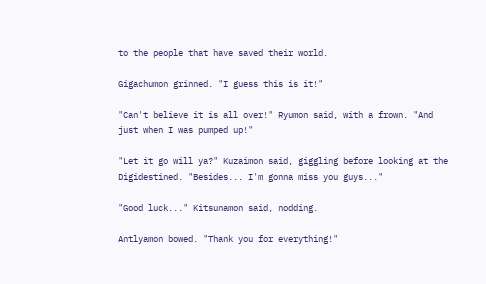to the people that have saved their world.

Gigachumon grinned. "I guess this is it!"

"Can't believe it is all over!" Ryumon said, with a frown. "And just when I was pumped up!"

"Let it go will ya?" Kuzaimon said, giggling before looking at the Digidestined. "Besides... I'm gonna miss you guys..."

"Good luck..." Kitsunamon said, nodding.

Antlyamon bowed. "Thank you for everything!"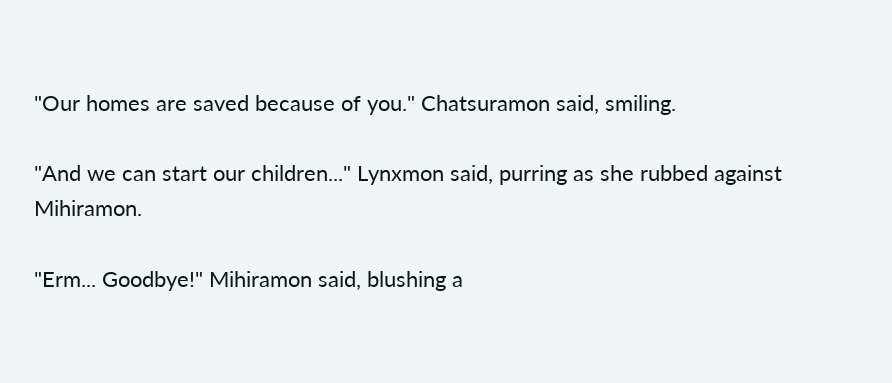"Our homes are saved because of you." Chatsuramon said, smiling.

"And we can start our children..." Lynxmon said, purring as she rubbed against Mihiramon.

"Erm... Goodbye!" Mihiramon said, blushing a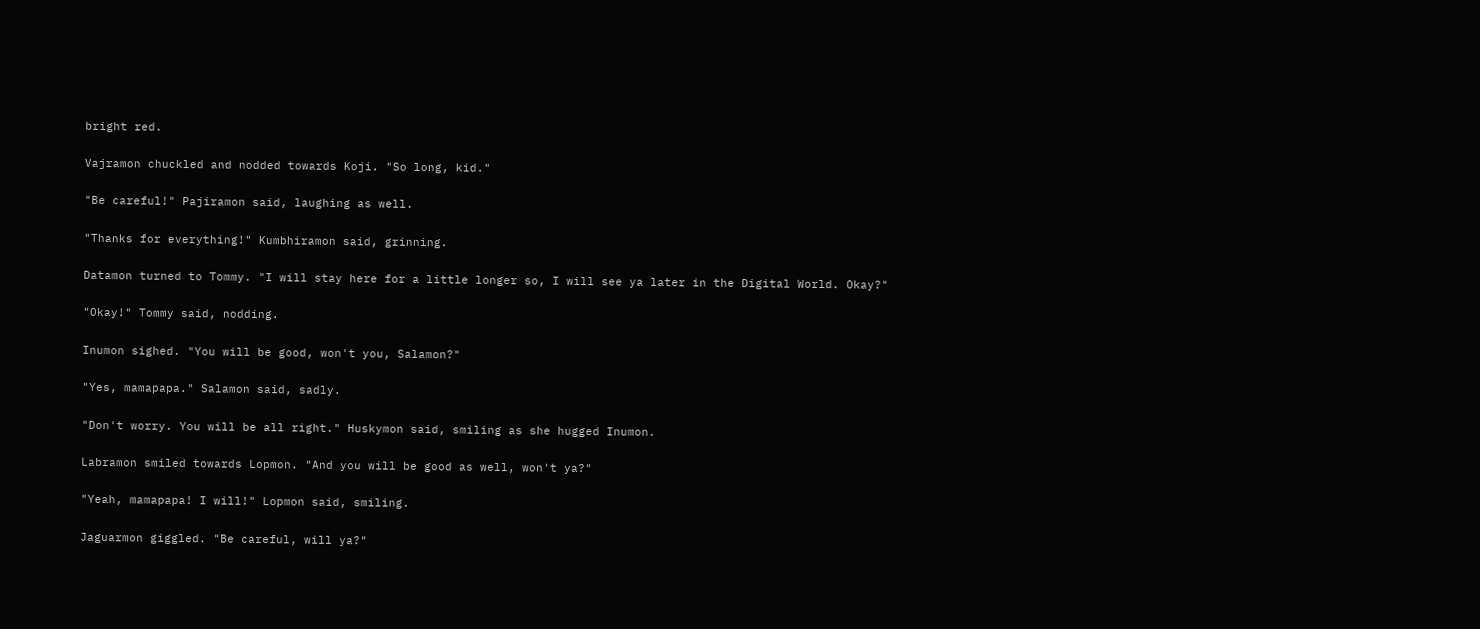bright red.

Vajramon chuckled and nodded towards Koji. "So long, kid."

"Be careful!" Pajiramon said, laughing as well.

"Thanks for everything!" Kumbhiramon said, grinning.

Datamon turned to Tommy. "I will stay here for a little longer so, I will see ya later in the Digital World. Okay?"

"Okay!" Tommy said, nodding.

Inumon sighed. "You will be good, won't you, Salamon?"

"Yes, mamapapa." Salamon said, sadly.

"Don't worry. You will be all right." Huskymon said, smiling as she hugged Inumon.

Labramon smiled towards Lopmon. "And you will be good as well, won't ya?"

"Yeah, mamapapa! I will!" Lopmon said, smiling.

Jaguarmon giggled. "Be careful, will ya?"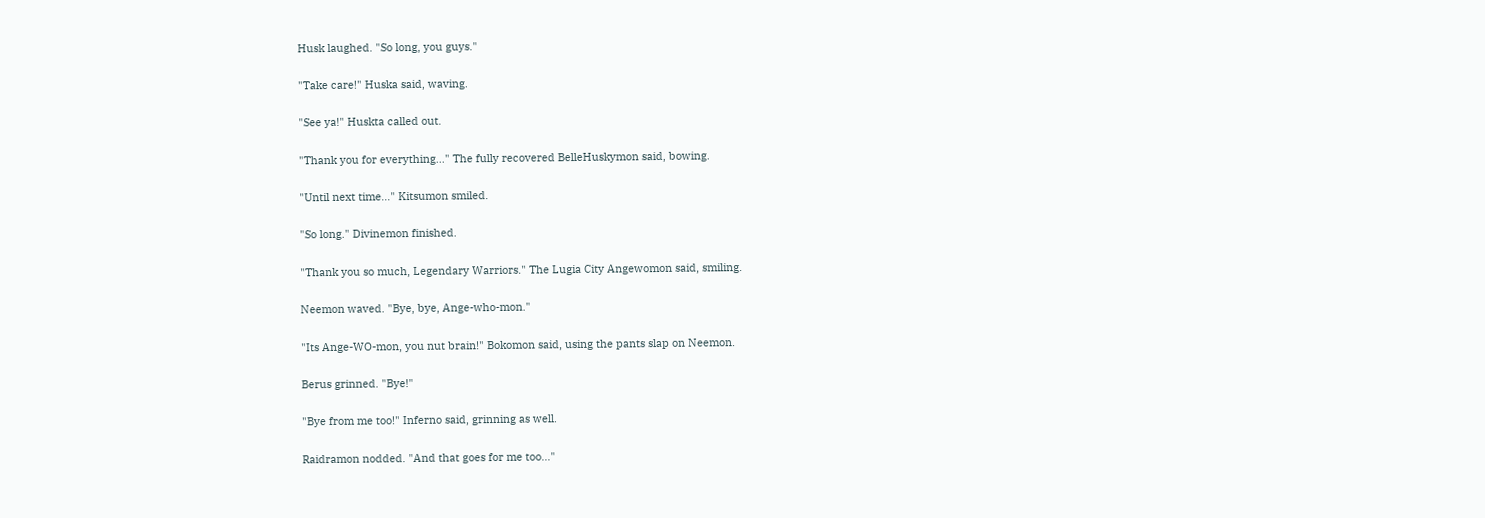Husk laughed. "So long, you guys."

"Take care!" Huska said, waving.

"See ya!" Huskta called out.

"Thank you for everything..." The fully recovered BelleHuskymon said, bowing.

"Until next time..." Kitsumon smiled.

"So long." Divinemon finished.

"Thank you so much, Legendary Warriors." The Lugia City Angewomon said, smiling.

Neemon waved. "Bye, bye, Ange-who-mon."

"Its Ange-WO-mon, you nut brain!" Bokomon said, using the pants slap on Neemon.

Berus grinned. "Bye!"

"Bye from me too!" Inferno said, grinning as well.

Raidramon nodded. "And that goes for me too..."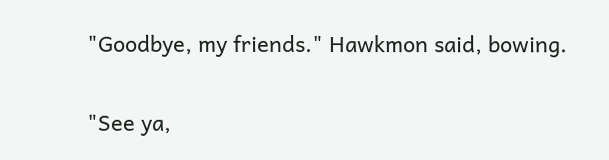"Goodbye, my friends." Hawkmon said, bowing.

"See ya,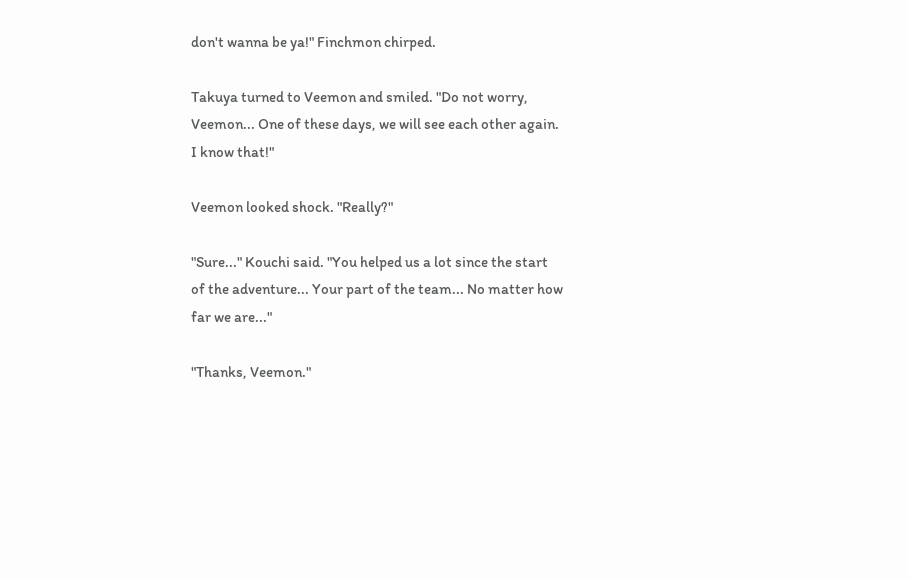don't wanna be ya!" Finchmon chirped.

Takuya turned to Veemon and smiled. "Do not worry, Veemon... One of these days, we will see each other again. I know that!"

Veemon looked shock. "Really?"

"Sure..." Kouchi said. "You helped us a lot since the start of the adventure... Your part of the team... No matter how far we are..."

"Thanks, Veemon."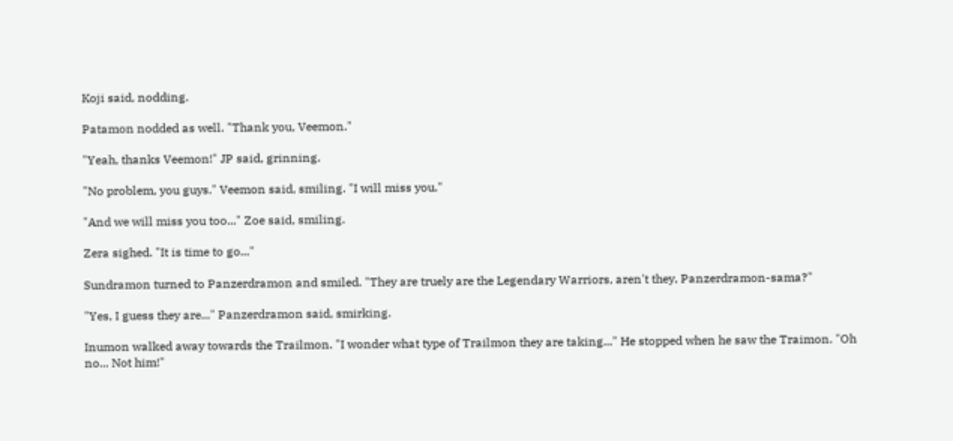Koji said, nodding.

Patamon nodded as well. "Thank you, Veemon."

"Yeah, thanks Veemon!" JP said, grinning.

"No problem, you guys." Veemon said, smiling. "I will miss you."

"And we will miss you too..." Zoe said, smiling.

Zera sighed. "It is time to go..."

Sundramon turned to Panzerdramon and smiled. "They are truely are the Legendary Warriors, aren't they, Panzerdramon-sama?"

"Yes, I guess they are..." Panzerdramon said, smirking.

Inumon walked away towards the Trailmon. "I wonder what type of Trailmon they are taking..." He stopped when he saw the Traimon. "Oh no... Not him!"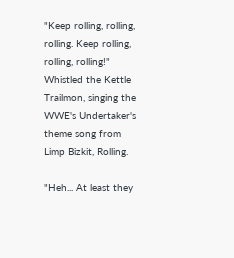"Keep rolling, rolling, rolling. Keep rolling, rolling, rolling!" Whistled the Kettle Trailmon, singing the WWE's Undertaker's theme song from Limp Bizkit, Rolling.

"Heh... At least they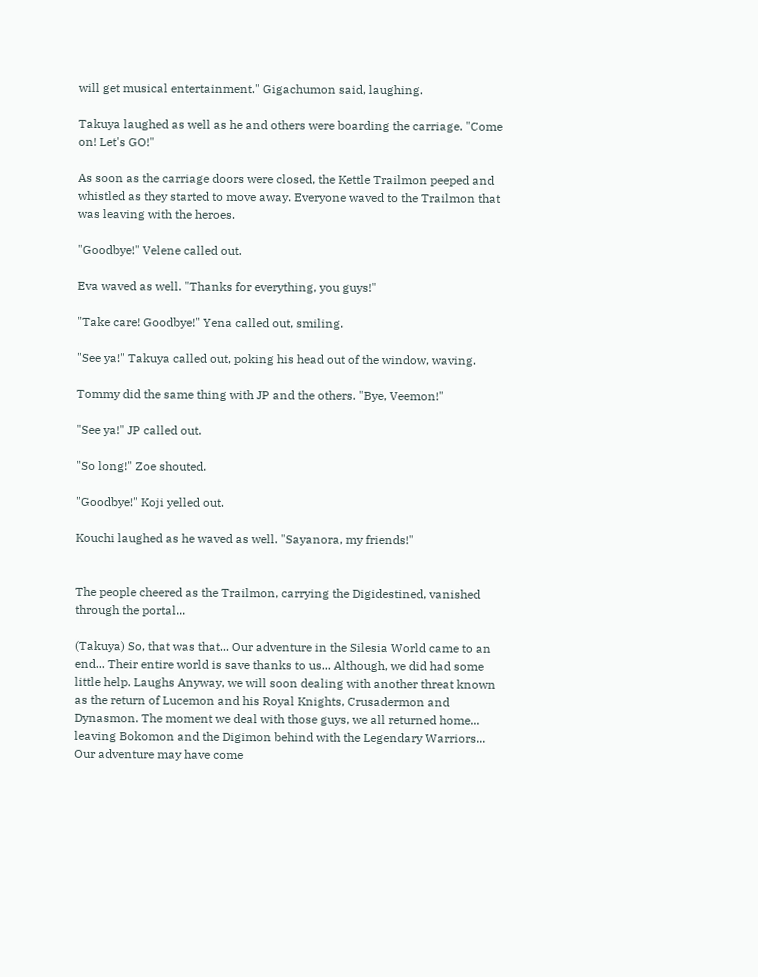will get musical entertainment." Gigachumon said, laughing.

Takuya laughed as well as he and others were boarding the carriage. "Come on! Let's GO!"

As soon as the carriage doors were closed, the Kettle Trailmon peeped and whistled as they started to move away. Everyone waved to the Trailmon that was leaving with the heroes.

"Goodbye!" Velene called out.

Eva waved as well. "Thanks for everything, you guys!"

"Take care! Goodbye!" Yena called out, smiling.

"See ya!" Takuya called out, poking his head out of the window, waving.

Tommy did the same thing with JP and the others. "Bye, Veemon!"

"See ya!" JP called out.

"So long!" Zoe shouted.

"Goodbye!" Koji yelled out.

Kouchi laughed as he waved as well. "Sayanora, my friends!"


The people cheered as the Trailmon, carrying the Digidestined, vanished through the portal...

(Takuya) So, that was that... Our adventure in the Silesia World came to an end... Their entire world is save thanks to us... Although, we did had some little help. Laughs Anyway, we will soon dealing with another threat known as the return of Lucemon and his Royal Knights, Crusadermon and Dynasmon. The moment we deal with those guys, we all returned home... leaving Bokomon and the Digimon behind with the Legendary Warriors... Our adventure may have come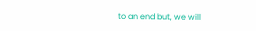to an end but, we will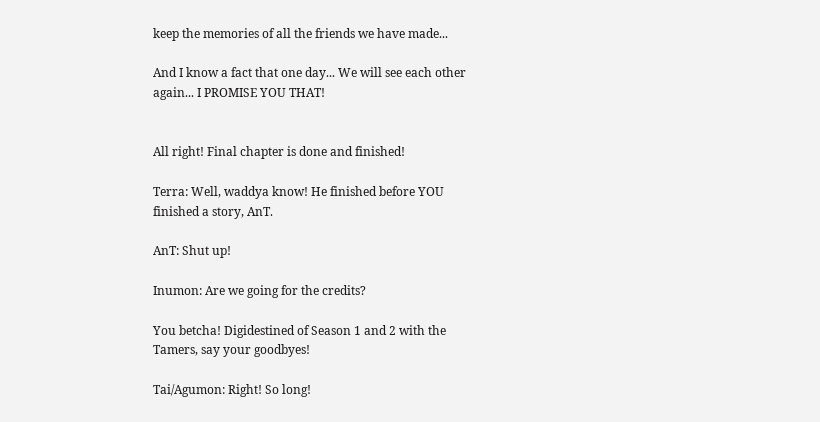keep the memories of all the friends we have made...

And I know a fact that one day... We will see each other again... I PROMISE YOU THAT!


All right! Final chapter is done and finished!

Terra: Well, waddya know! He finished before YOU finished a story, AnT.

AnT: Shut up!

Inumon: Are we going for the credits?

You betcha! Digidestined of Season 1 and 2 with the Tamers, say your goodbyes!

Tai/Agumon: Right! So long!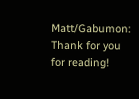Matt/Gabumon: Thank for you for reading!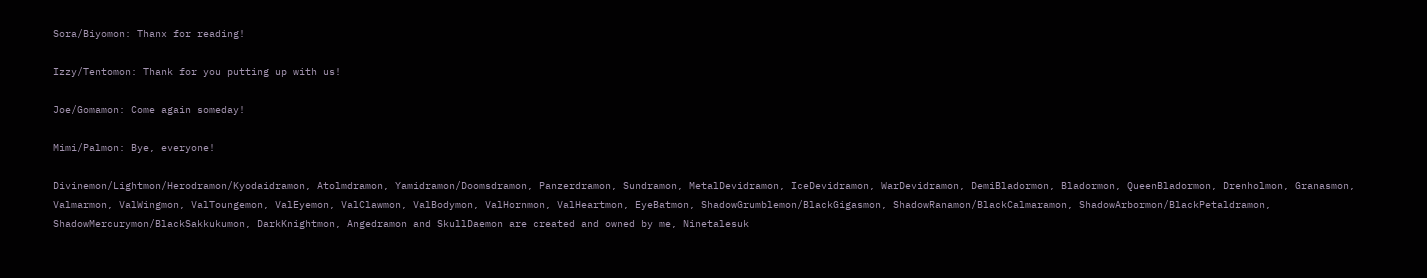Sora/Biyomon: Thanx for reading!

Izzy/Tentomon: Thank for you putting up with us!

Joe/Gomamon: Come again someday!

Mimi/Palmon: Bye, everyone!

Divinemon/Lightmon/Herodramon/Kyodaidramon, Atolmdramon, Yamidramon/Doomsdramon, Panzerdramon, Sundramon, MetalDevidramon, IceDevidramon, WarDevidramon, DemiBladormon, Bladormon, QueenBladormon, Drenholmon, Granasmon, Valmarmon, ValWingmon, ValToungemon, ValEyemon, ValClawmon, ValBodymon, ValHornmon, ValHeartmon, EyeBatmon, ShadowGrumblemon/BlackGigasmon, ShadowRanamon/BlackCalmaramon, ShadowArbormon/BlackPetaldramon, ShadowMercurymon/BlackSakkukumon, DarkKnightmon, Angedramon and SkullDaemon are created and owned by me, Ninetalesuk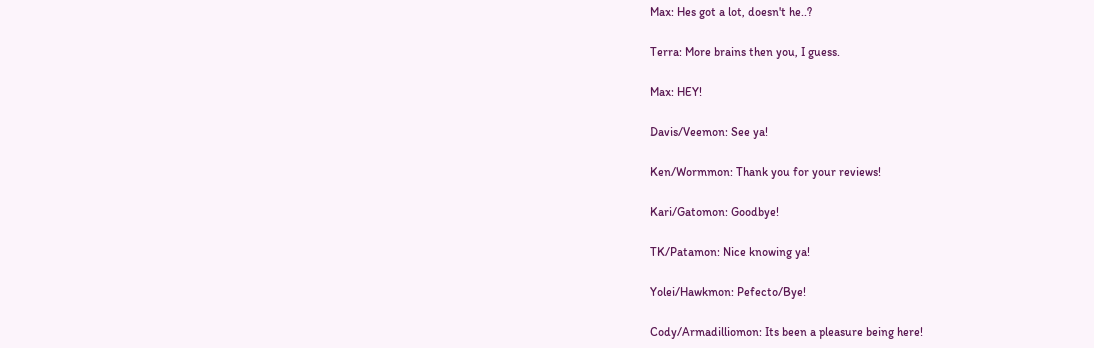Max: Hes got a lot, doesn't he..?

Terra: More brains then you, I guess.

Max: HEY!

Davis/Veemon: See ya!

Ken/Wormmon: Thank you for your reviews!

Kari/Gatomon: Goodbye!

TK/Patamon: Nice knowing ya!

Yolei/Hawkmon: Pefecto/Bye!

Cody/Armadilliomon: Its been a pleasure being here!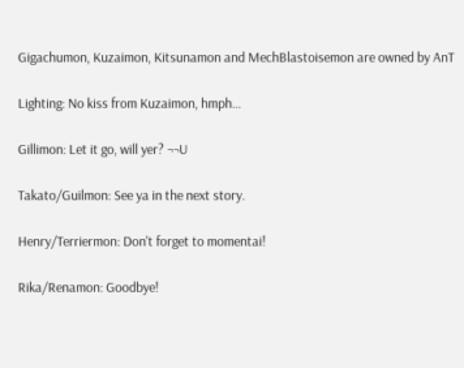Gigachumon, Kuzaimon, Kitsunamon and MechBlastoisemon are owned by AnT

Lighting: No kiss from Kuzaimon, hmph...

Gillimon: Let it go, will yer? ¬¬U

Takato/Guilmon: See ya in the next story.

Henry/Terriermon: Don't forget to momentai!

Rika/Renamon: Goodbye!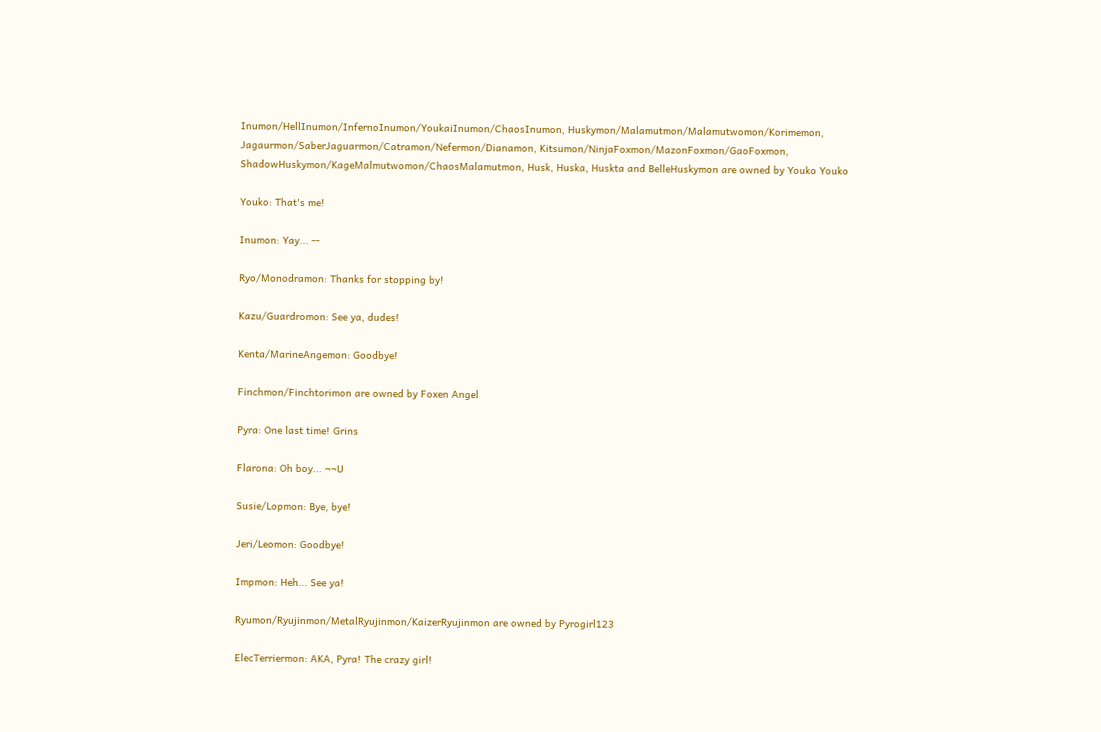Inumon/HellInumon/InfernoInumon/YoukaiInumon/ChaosInumon, Huskymon/Malamutmon/Malamutwomon/Korimemon, Jagaurmon/SaberJaguarmon/Catramon/Nefermon/Dianamon, Kitsumon/NinjaFoxmon/MazonFoxmon/GaoFoxmon, ShadowHuskymon/KageMalmutwomon/ChaosMalamutmon, Husk, Huska, Huskta and BelleHuskymon are owned by Youko Youko

Youko: That's me!

Inumon: Yay... --

Ryo/Monodramon: Thanks for stopping by!

Kazu/Guardromon: See ya, dudes!

Kenta/MarineAngemon: Goodbye!

Finchmon/Finchtorimon are owned by Foxen Angel

Pyra: One last time! Grins

Flarona: Oh boy... ¬¬U

Susie/Lopmon: Bye, bye!

Jeri/Leomon: Goodbye!

Impmon: Heh... See ya!

Ryumon/Ryujinmon/MetalRyujinmon/KaizerRyujinmon are owned by Pyrogirl123

ElecTerriermon: AKA, Pyra! The crazy girl!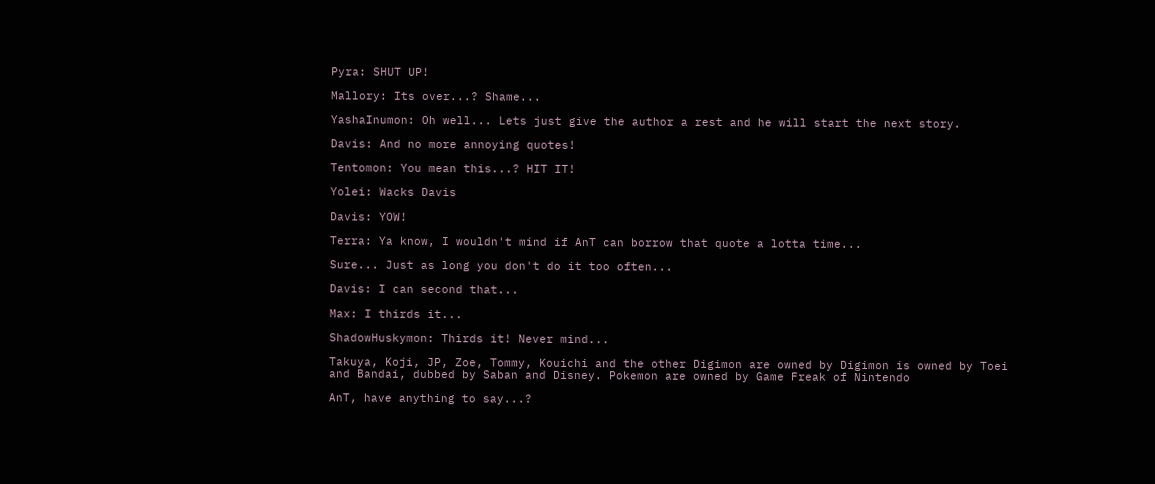Pyra: SHUT UP!

Mallory: Its over...? Shame...

YashaInumon: Oh well... Lets just give the author a rest and he will start the next story.

Davis: And no more annoying quotes!

Tentomon: You mean this...? HIT IT!

Yolei: Wacks Davis

Davis: YOW!

Terra: Ya know, I wouldn't mind if AnT can borrow that quote a lotta time...

Sure... Just as long you don't do it too often...

Davis: I can second that...

Max: I thirds it...

ShadowHuskymon: Thirds it! Never mind...

Takuya, Koji, JP, Zoe, Tommy, Kouichi and the other Digimon are owned by Digimon is owned by Toei and Bandai, dubbed by Saban and Disney. Pokemon are owned by Game Freak of Nintendo

AnT, have anything to say...?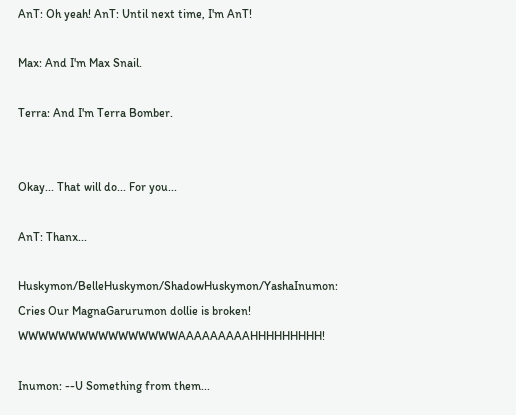AnT: Oh yeah! AnT: Until next time, I'm AnT!

Max: And I'm Max Snail.

Terra: And I'm Terra Bomber.


Okay... That will do... For you...

AnT: Thanx...

Huskymon/BelleHuskymon/ShadowHuskymon/YashaInumon: Cries Our MagnaGarurumon dollie is broken! WWWWWWWWWWWWWWWWAAAAAAAAAHHHHHHHHH!

Inumon: --U Something from them...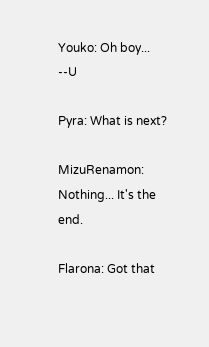Youko: Oh boy... --U

Pyra: What is next?

MizuRenamon: Nothing... It's the end.

Flarona: Got that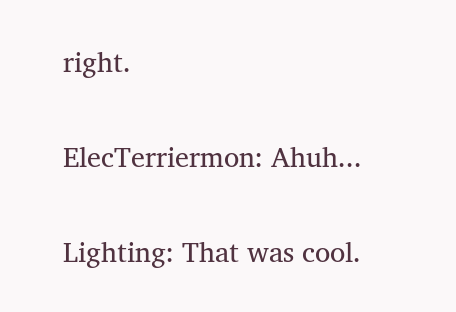right.

ElecTerriermon: Ahuh...

Lighting: That was cool.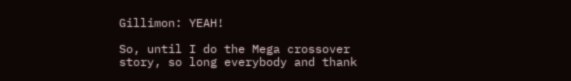Gillimon: YEAH!

So, until I do the Mega crossover story, so long everybody and thank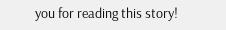you for reading this story!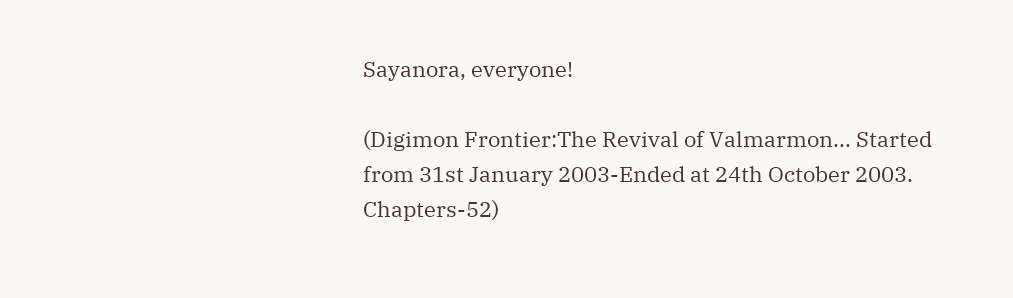Sayanora, everyone!

(Digimon Frontier:The Revival of Valmarmon... Started from 31st January 2003-Ended at 24th October 2003. Chapters-52)